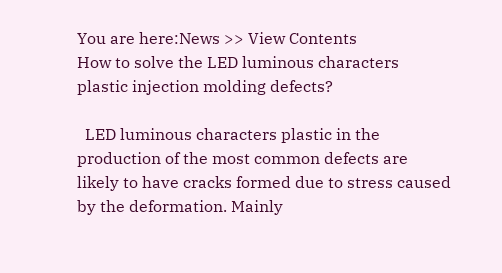You are here:News >> View Contents
How to solve the LED luminous characters plastic injection molding defects?

  LED luminous characters plastic in the production of the most common defects are likely to have cracks formed due to stress caused by the deformation. Mainly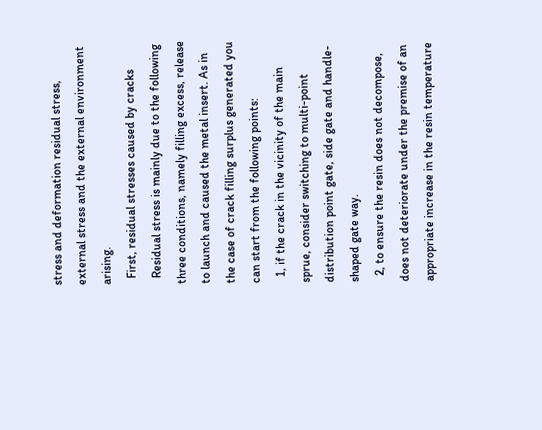stress and deformation residual stress, external stress and the external environment arising.
  First, residual stresses caused by cracks
  Residual stress is mainly due to the following three conditions, namely filling excess, release to launch and caused the metal insert. As in the case of crack filling surplus generated you can start from the following points:
  1, if the crack in the vicinity of the main sprue, consider switching to multi-point distribution point gate, side gate and handle-shaped gate way.
  2, to ensure the resin does not decompose, does not deteriorate under the premise of an appropriate increase in the resin temperature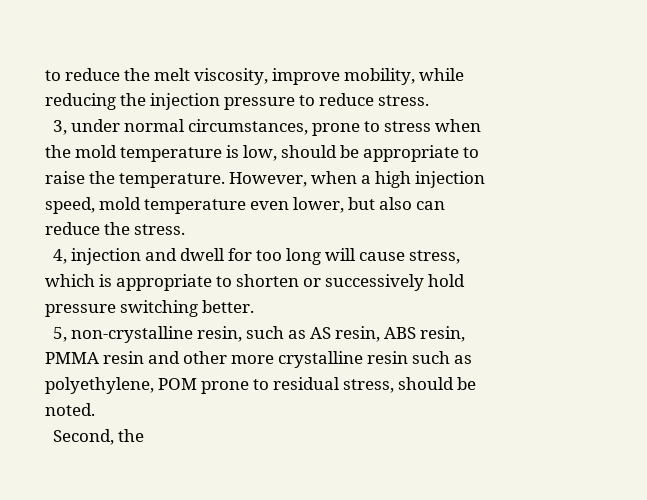to reduce the melt viscosity, improve mobility, while reducing the injection pressure to reduce stress.
  3, under normal circumstances, prone to stress when the mold temperature is low, should be appropriate to raise the temperature. However, when a high injection speed, mold temperature even lower, but also can reduce the stress.
  4, injection and dwell for too long will cause stress, which is appropriate to shorten or successively hold pressure switching better.
  5, non-crystalline resin, such as AS resin, ABS resin, PMMA resin and other more crystalline resin such as polyethylene, POM prone to residual stress, should be noted.
  Second, the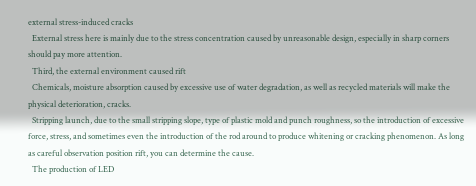external stress-induced cracks
  External stress here is mainly due to the stress concentration caused by unreasonable design, especially in sharp corners should pay more attention.
  Third, the external environment caused rift
  Chemicals, moisture absorption caused by excessive use of water degradation, as well as recycled materials will make the physical deterioration, cracks.
  Stripping launch, due to the small stripping slope, type of plastic mold and punch roughness, so the introduction of excessive force, stress, and sometimes even the introduction of the rod around to produce whitening or cracking phenomenon. As long as careful observation position rift, you can determine the cause.
  The production of LED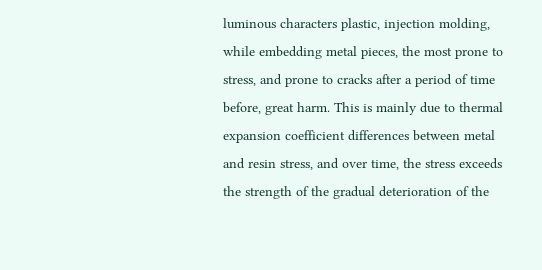luminous characters plastic, injection molding, while embedding metal pieces, the most prone to stress, and prone to cracks after a period of time before, great harm. This is mainly due to thermal expansion coefficient differences between metal and resin stress, and over time, the stress exceeds the strength of the gradual deterioration of the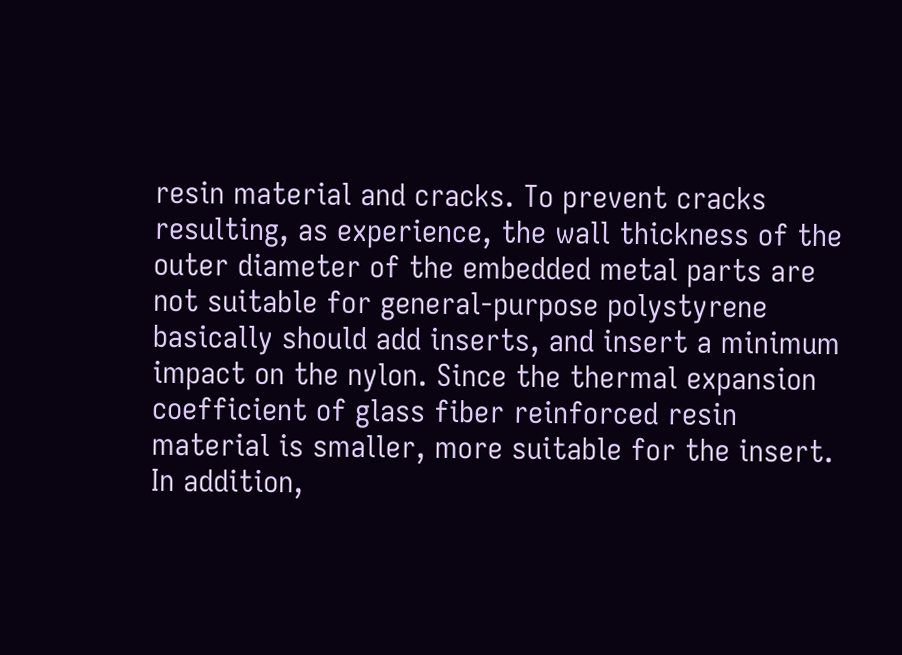resin material and cracks. To prevent cracks resulting, as experience, the wall thickness of the outer diameter of the embedded metal parts are not suitable for general-purpose polystyrene basically should add inserts, and insert a minimum impact on the nylon. Since the thermal expansion coefficient of glass fiber reinforced resin material is smaller, more suitable for the insert. In addition,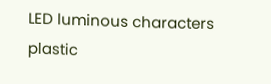LED luminous characters plastic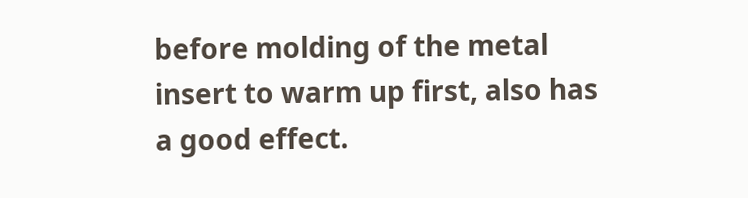before molding of the metal insert to warm up first, also has a good effect.